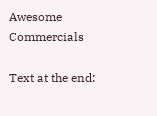Awesome Commercials

Text at the end: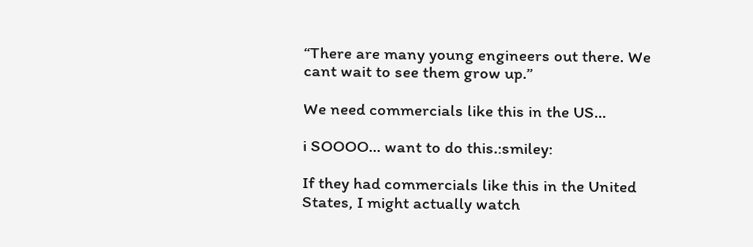“There are many young engineers out there. We cant wait to see them grow up.”

We need commercials like this in the US…

i SOOOO… want to do this.:smiley:

If they had commercials like this in the United States, I might actually watch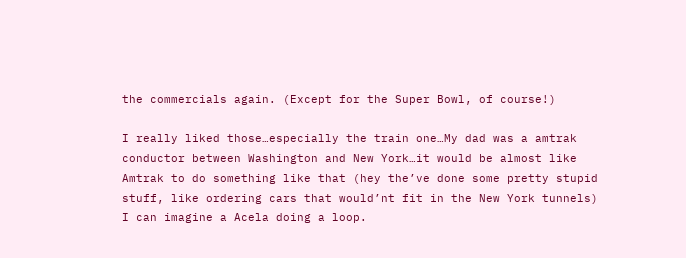the commercials again. (Except for the Super Bowl, of course!)

I really liked those…especially the train one…My dad was a amtrak conductor between Washington and New York…it would be almost like
Amtrak to do something like that (hey the’ve done some pretty stupid stuff, like ordering cars that would’nt fit in the New York tunnels)
I can imagine a Acela doing a loop.